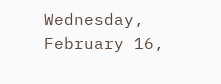Wednesday, February 16,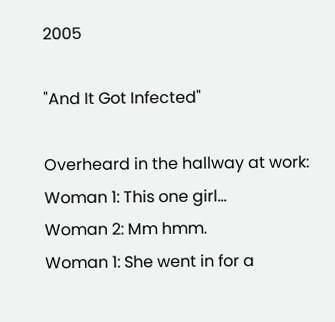2005

"And It Got Infected"

Overheard in the hallway at work:
Woman 1: This one girl...
Woman 2: Mm hmm.
Woman 1: She went in for a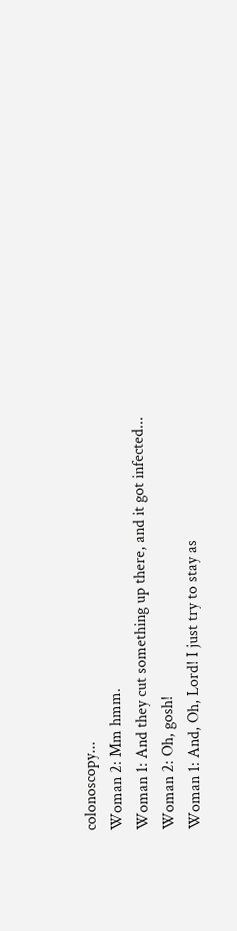colonoscopy...
Woman 2: Mm hmm.
Woman 1: And they cut something up there, and it got infected...
Woman 2: Oh, gosh!
Woman 1: And, Oh, Lord! I just try to stay as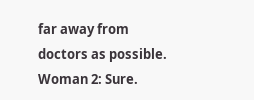far away from doctors as possible.
Woman 2: Sure.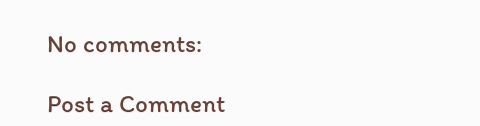No comments:

Post a Comment